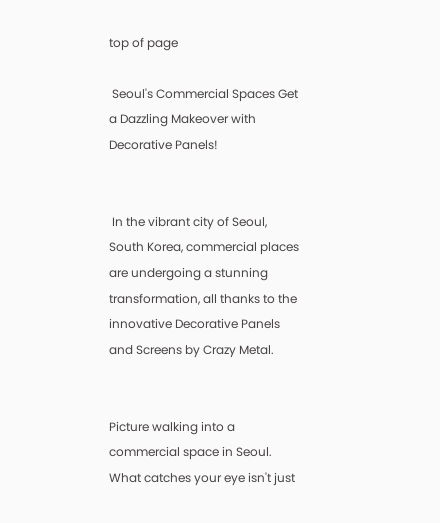top of page

 Seoul's Commercial Spaces Get a Dazzling Makeover with Decorative Panels!


 In the vibrant city of Seoul, South Korea, commercial places are undergoing a stunning transformation, all thanks to the innovative Decorative Panels and Screens by Crazy Metal.


Picture walking into a commercial space in Seoul. What catches your eye isn't just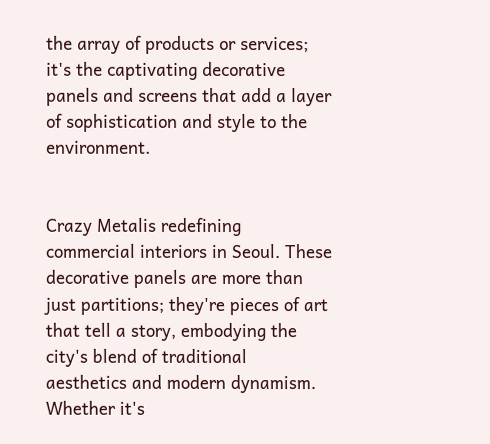the array of products or services; it's the captivating decorative panels and screens that add a layer of sophistication and style to the environment.


Crazy Metalis redefining commercial interiors in Seoul. These decorative panels are more than just partitions; they're pieces of art that tell a story, embodying the city's blend of traditional aesthetics and modern dynamism. Whether it's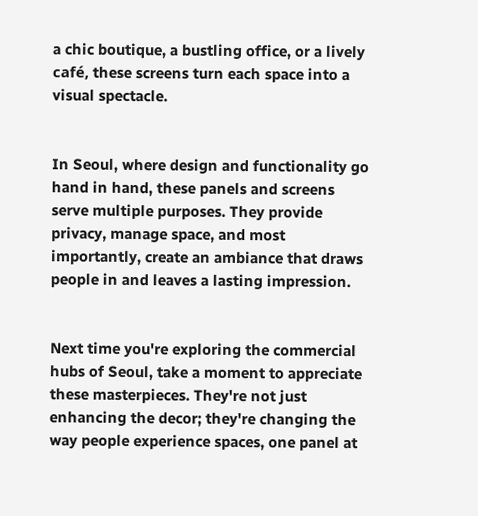a chic boutique, a bustling office, or a lively café, these screens turn each space into a visual spectacle.


In Seoul, where design and functionality go hand in hand, these panels and screens serve multiple purposes. They provide privacy, manage space, and most importantly, create an ambiance that draws people in and leaves a lasting impression.


Next time you're exploring the commercial hubs of Seoul, take a moment to appreciate these masterpieces. They're not just enhancing the decor; they're changing the way people experience spaces, one panel at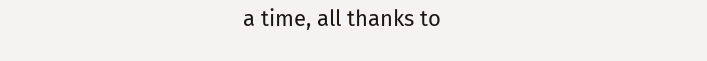a time, all thanks to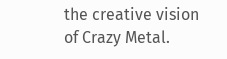the creative vision of Crazy Metal.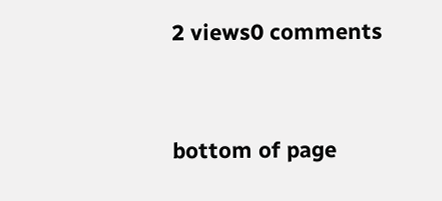2 views0 comments


bottom of page